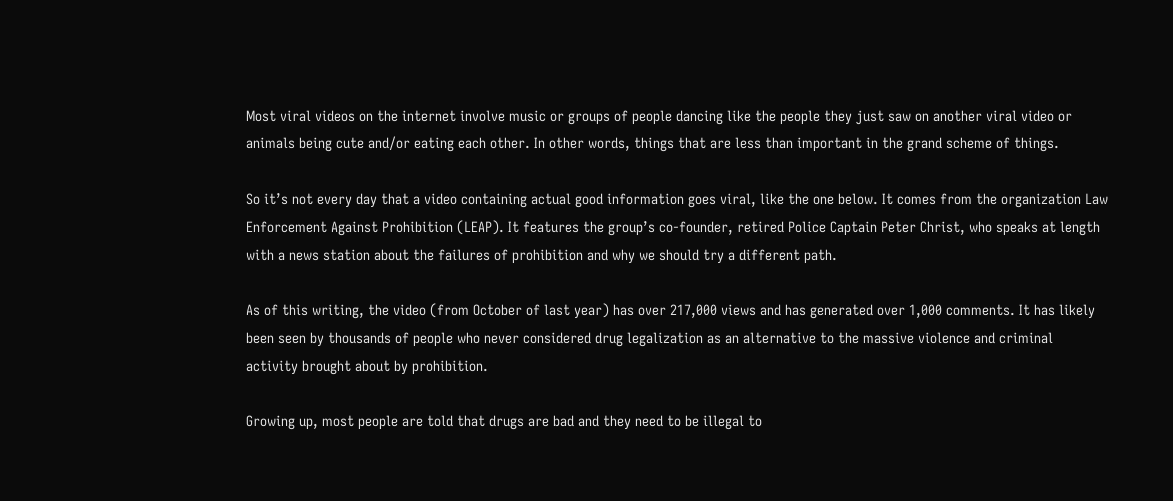Most viral videos on the internet involve music or groups of people dancing like the people they just saw on another viral video or animals being cute and/or eating each other. In other words, things that are less than important in the grand scheme of things.

So it’s not every day that a video containing actual good information goes viral, like the one below. It comes from the organization Law Enforcement Against Prohibition (LEAP). It features the group’s co-founder, retired Police Captain Peter Christ, who speaks at length with a news station about the failures of prohibition and why we should try a different path.

As of this writing, the video (from October of last year) has over 217,000 views and has generated over 1,000 comments. It has likely been seen by thousands of people who never considered drug legalization as an alternative to the massive violence and criminal activity brought about by prohibition.

Growing up, most people are told that drugs are bad and they need to be illegal to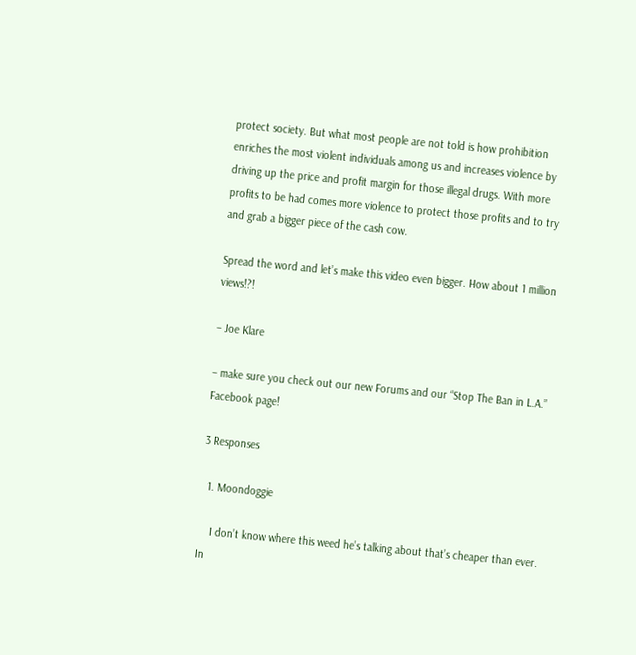protect society. But what most people are not told is how prohibition enriches the most violent individuals among us and increases violence by driving up the price and profit margin for those illegal drugs. With more profits to be had comes more violence to protect those profits and to try and grab a bigger piece of the cash cow.

Spread the word and let’s make this video even bigger. How about 1 million views!?!

– Joe Klare

– make sure you check out our new Forums and our “Stop The Ban in L.A.” Facebook page!

3 Responses

  1. Moondoggie

    I don’t know where this weed he’s talking about that’s cheaper than ever. In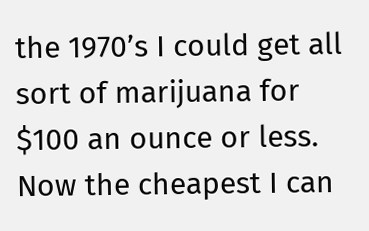the 1970’s I could get all sort of marijuana for $100 an ounce or less. Now the cheapest I can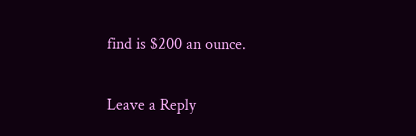find is $200 an ounce.

Leave a Reply